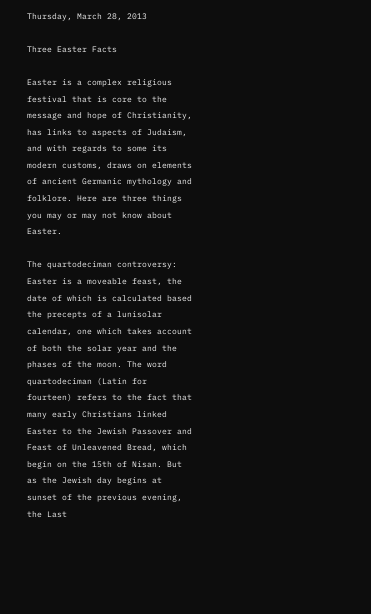Thursday, March 28, 2013

Three Easter Facts

Easter is a complex religious festival that is core to the message and hope of Christianity, has links to aspects of Judaism, and with regards to some its modern customs, draws on elements of ancient Germanic mythology and folklore. Here are three things you may or may not know about Easter.

The quartodeciman controversy: Easter is a moveable feast, the date of which is calculated based the precepts of a lunisolar calendar, one which takes account of both the solar year and the phases of the moon. The word quartodeciman (Latin for fourteen) refers to the fact that many early Christians linked Easter to the Jewish Passover and Feast of Unleavened Bread, which begin on the 15th of Nisan. But as the Jewish day begins at sunset of the previous evening, the Last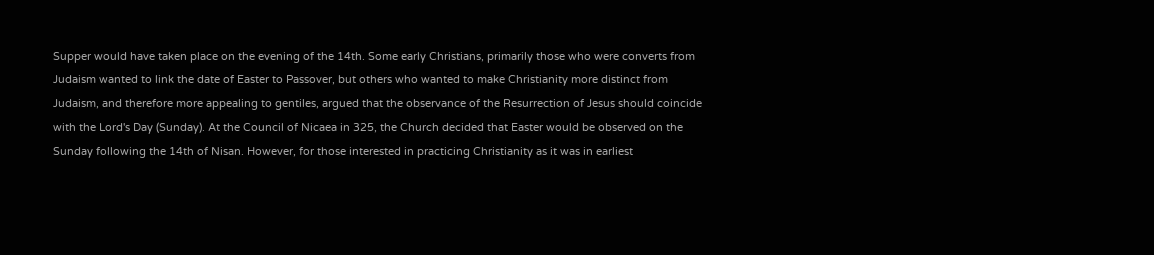Supper would have taken place on the evening of the 14th. Some early Christians, primarily those who were converts from Judaism wanted to link the date of Easter to Passover, but others who wanted to make Christianity more distinct from Judaism, and therefore more appealing to gentiles, argued that the observance of the Resurrection of Jesus should coincide with the Lord's Day (Sunday). At the Council of Nicaea in 325, the Church decided that Easter would be observed on the Sunday following the 14th of Nisan. However, for those interested in practicing Christianity as it was in earliest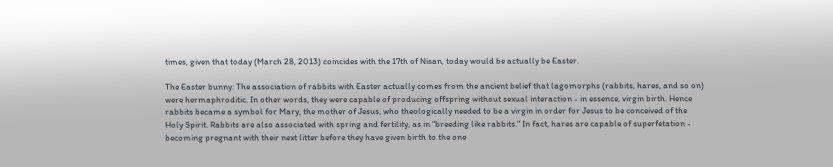times, given that today (March 28, 2013) coincides with the 17th of Nisan, today would be actually be Easter.

The Easter bunny: The association of rabbits with Easter actually comes from the ancient belief that lagomorphs (rabbits, hares, and so on) were hermaphroditic. In other words, they were capable of producing offspring without sexual interaction - in essence, virgin birth. Hence rabbits became a symbol for Mary, the mother of Jesus, who theologically needed to be a virgin in order for Jesus to be conceived of the Holy Spirit. Rabbits are also associated with spring and fertility, as in "breeding like rabbits." In fact, hares are capable of superfetation - becoming pregnant with their next litter before they have given birth to the one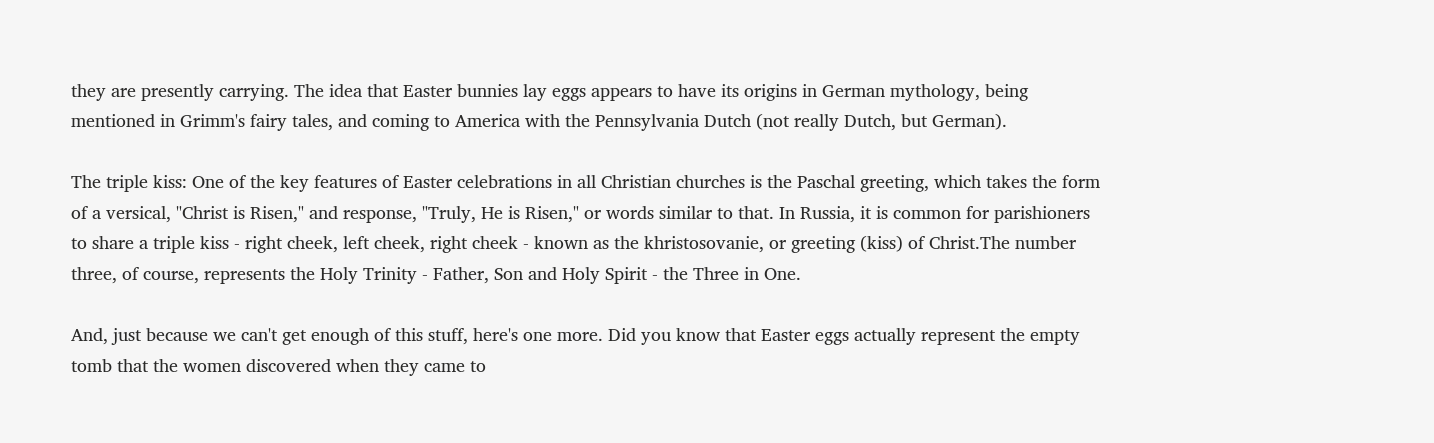they are presently carrying. The idea that Easter bunnies lay eggs appears to have its origins in German mythology, being mentioned in Grimm's fairy tales, and coming to America with the Pennsylvania Dutch (not really Dutch, but German).

The triple kiss: One of the key features of Easter celebrations in all Christian churches is the Paschal greeting, which takes the form of a versical, "Christ is Risen," and response, "Truly, He is Risen," or words similar to that. In Russia, it is common for parishioners to share a triple kiss - right cheek, left cheek, right cheek - known as the khristosovanie, or greeting (kiss) of Christ.The number three, of course, represents the Holy Trinity - Father, Son and Holy Spirit - the Three in One.

And, just because we can't get enough of this stuff, here's one more. Did you know that Easter eggs actually represent the empty tomb that the women discovered when they came to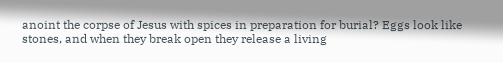anoint the corpse of Jesus with spices in preparation for burial? Eggs look like stones, and when they break open they release a living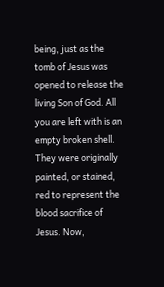being, just as the tomb of Jesus was opened to release the living Son of God. All you are left with is an empty broken shell. They were originally painted, or stained, red to represent the blood sacrifice of Jesus. Now,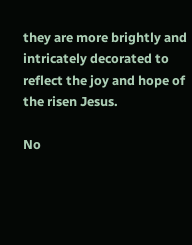they are more brightly and intricately decorated to reflect the joy and hope of the risen Jesus.

No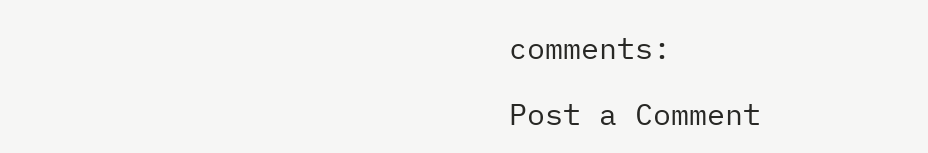comments:

Post a Comment